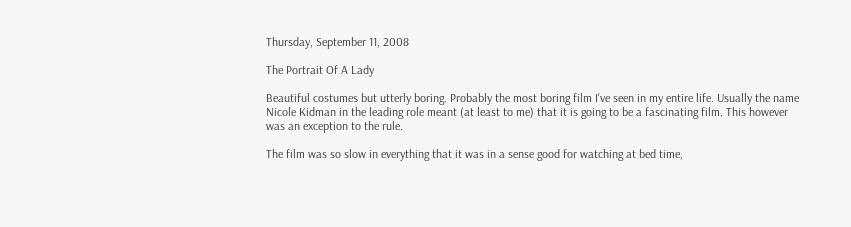Thursday, September 11, 2008

The Portrait Of A Lady

Beautiful costumes but utterly boring. Probably the most boring film I've seen in my entire life. Usually the name Nicole Kidman in the leading role meant (at least to me) that it is going to be a fascinating film. This however was an exception to the rule.

The film was so slow in everything that it was in a sense good for watching at bed time,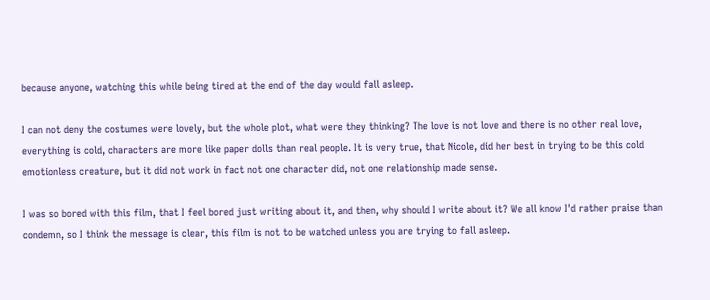because anyone, watching this while being tired at the end of the day would fall asleep.

I can not deny the costumes were lovely, but the whole plot, what were they thinking? The love is not love and there is no other real love, everything is cold, characters are more like paper dolls than real people. It is very true, that Nicole, did her best in trying to be this cold emotionless creature, but it did not work in fact not one character did, not one relationship made sense.

I was so bored with this film, that I feel bored just writing about it, and then, why should I write about it? We all know I'd rather praise than condemn, so I think the message is clear, this film is not to be watched unless you are trying to fall asleep.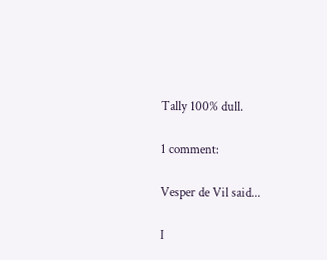Tally 100% dull.

1 comment:

Vesper de Vil said...

I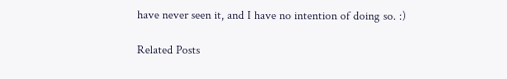have never seen it, and I have no intention of doing so. :)

Related Posts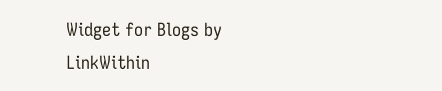Widget for Blogs by LinkWithin